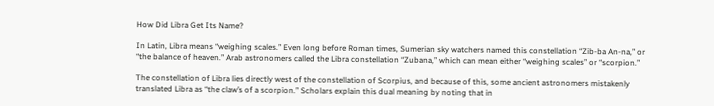How Did Libra Get Its Name?

In Latin, Libra means “weighing scales.” Even long before Roman times, Sumerian sky watchers named this constellation “Zib-ba An-na,” or “the balance of heaven.” Arab astronomers called the Libra constellation “Zubana,” which can mean either “weighing scales” or “scorpion.”

The constellation of Libra lies directly west of the constellation of Scorpius, and because of this, some ancient astronomers mistakenly translated Libra as “the claw’s of a scorpion.” Scholars explain this dual meaning by noting that in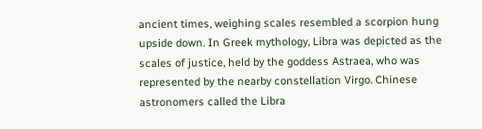ancient times, weighing scales resembled a scorpion hung upside down. In Greek mythology, Libra was depicted as the scales of justice, held by the goddess Astraea, who was represented by the nearby constellation Virgo. Chinese astronomers called the Libra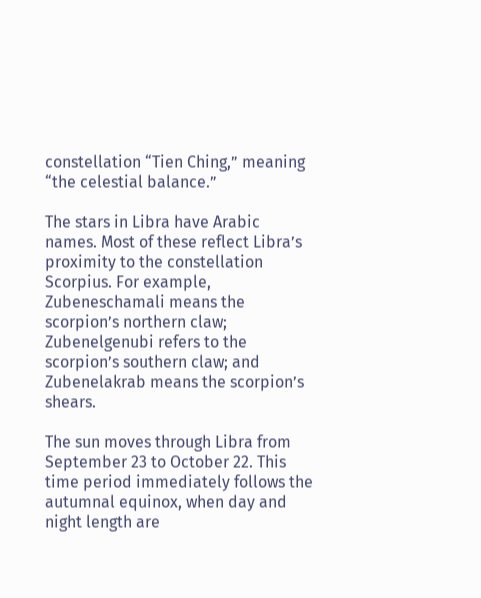constellation “Tien Ching,” meaning “the celestial balance.”

The stars in Libra have Arabic names. Most of these reflect Libra’s proximity to the constellation Scorpius. For example, Zubeneschamali means the scorpion’s northern claw; Zubenelgenubi refers to the scorpion’s southern claw; and Zubenelakrab means the scorpion’s shears.

The sun moves through Libra from September 23 to October 22. This time period immediately follows the autumnal equinox, when day and night length are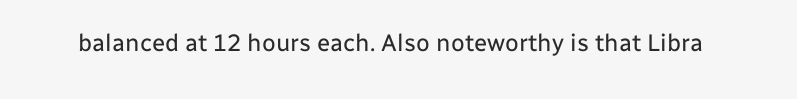balanced at 12 hours each. Also noteworthy is that Libra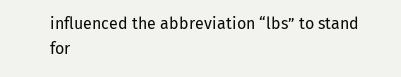influenced the abbreviation “lbs” to stand for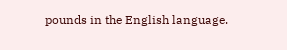pounds in the English language.